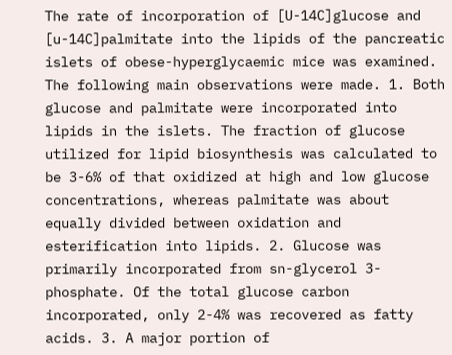The rate of incorporation of [U-14C]glucose and [u-14C]palmitate into the lipids of the pancreatic islets of obese-hyperglycaemic mice was examined. The following main observations were made. 1. Both glucose and palmitate were incorporated into lipids in the islets. The fraction of glucose utilized for lipid biosynthesis was calculated to be 3-6% of that oxidized at high and low glucose concentrations, whereas palmitate was about equally divided between oxidation and esterification into lipids. 2. Glucose was primarily incorporated from sn-glycerol 3-phosphate. Of the total glucose carbon incorporated, only 2-4% was recovered as fatty acids. 3. A major portion of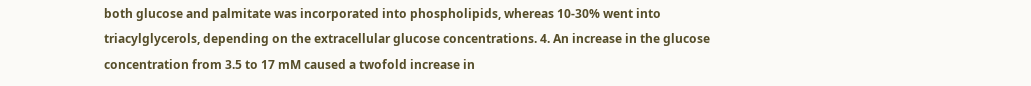both glucose and palmitate was incorporated into phospholipids, whereas 10-30% went into triacylglycerols, depending on the extracellular glucose concentrations. 4. An increase in the glucose concentration from 3.5 to 17 mM caused a twofold increase in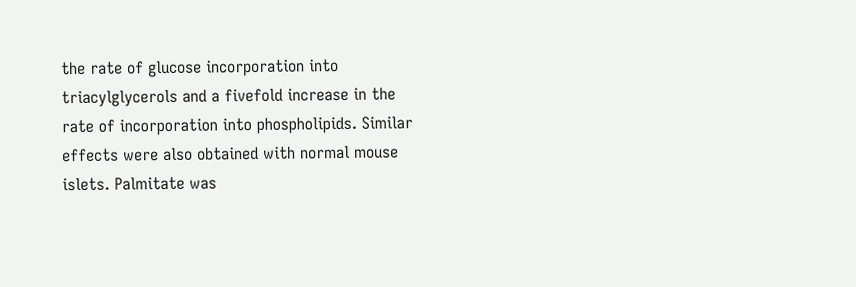the rate of glucose incorporation into triacylglycerols and a fivefold increase in the rate of incorporation into phospholipids. Similar effects were also obtained with normal mouse islets. Palmitate was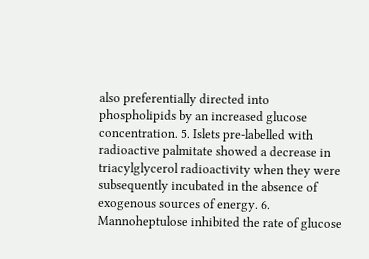also preferentially directed into phospholipids by an increased glucose concentration. 5. Islets pre-labelled with radioactive palmitate showed a decrease in triacylglycerol radioactivity when they were subsequently incubated in the absence of exogenous sources of energy. 6. Mannoheptulose inhibited the rate of glucose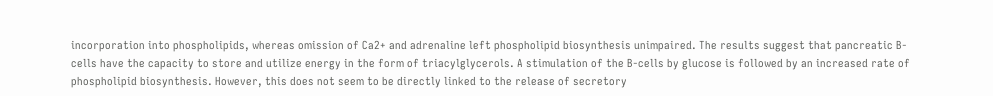incorporation into phospholipids, whereas omission of Ca2+ and adrenaline left phospholipid biosynthesis unimpaired. The results suggest that pancreatic B-cells have the capacity to store and utilize energy in the form of triacylglycerols. A stimulation of the B-cells by glucose is followed by an increased rate of phospholipid biosynthesis. However, this does not seem to be directly linked to the release of secretory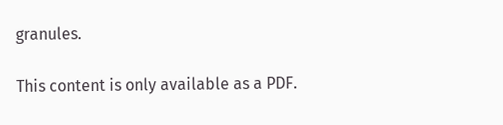granules.

This content is only available as a PDF.